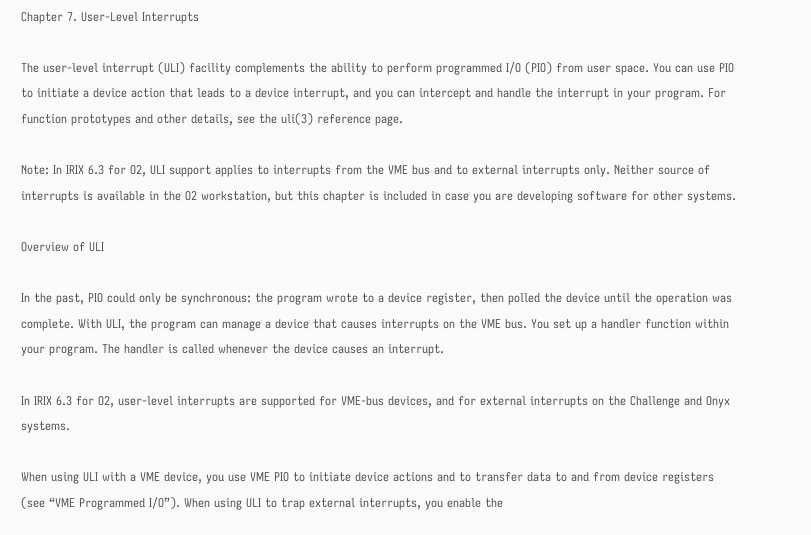Chapter 7. User-Level Interrupts

The user-level interrupt (ULI) facility complements the ability to perform programmed I/O (PIO) from user space. You can use PIO to initiate a device action that leads to a device interrupt, and you can intercept and handle the interrupt in your program. For function prototypes and other details, see the uli(3) reference page.

Note: In IRIX 6.3 for O2, ULI support applies to interrupts from the VME bus and to external interrupts only. Neither source of interrupts is available in the O2 workstation, but this chapter is included in case you are developing software for other systems.

Overview of ULI

In the past, PIO could only be synchronous: the program wrote to a device register, then polled the device until the operation was complete. With ULI, the program can manage a device that causes interrupts on the VME bus. You set up a handler function within your program. The handler is called whenever the device causes an interrupt.

In IRIX 6.3 for O2, user-level interrupts are supported for VME-bus devices, and for external interrupts on the Challenge and Onyx systems.

When using ULI with a VME device, you use VME PIO to initiate device actions and to transfer data to and from device registers (see “VME Programmed I/O”). When using ULI to trap external interrupts, you enable the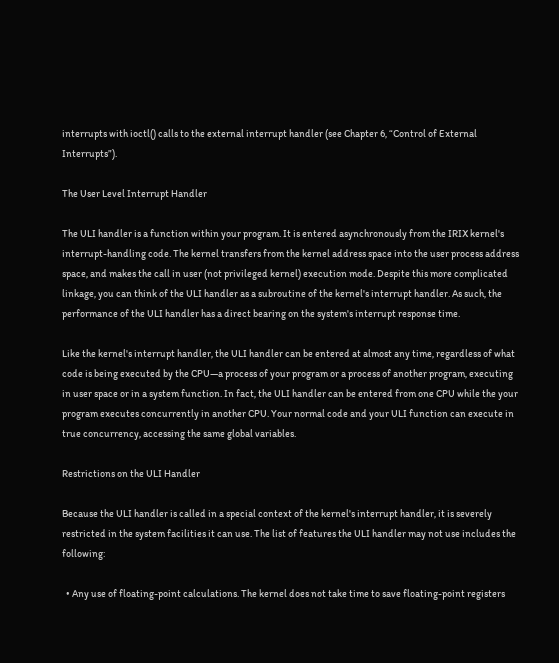interrupts with ioctl() calls to the external interrupt handler (see Chapter 6, “Control of External Interrupts”).

The User Level Interrupt Handler

The ULI handler is a function within your program. It is entered asynchronously from the IRIX kernel's interrupt-handling code. The kernel transfers from the kernel address space into the user process address space, and makes the call in user (not privileged kernel) execution mode. Despite this more complicated linkage, you can think of the ULI handler as a subroutine of the kernel's interrupt handler. As such, the performance of the ULI handler has a direct bearing on the system's interrupt response time.

Like the kernel's interrupt handler, the ULI handler can be entered at almost any time, regardless of what code is being executed by the CPU—a process of your program or a process of another program, executing in user space or in a system function. In fact, the ULI handler can be entered from one CPU while the your program executes concurrently in another CPU. Your normal code and your ULI function can execute in true concurrency, accessing the same global variables.

Restrictions on the ULI Handler

Because the ULI handler is called in a special context of the kernel's interrupt handler, it is severely restricted in the system facilities it can use. The list of features the ULI handler may not use includes the following:

  • Any use of floating-point calculations. The kernel does not take time to save floating-point registers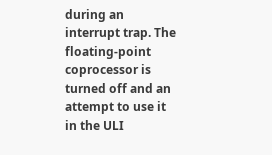during an interrupt trap. The floating-point coprocessor is turned off and an attempt to use it in the ULI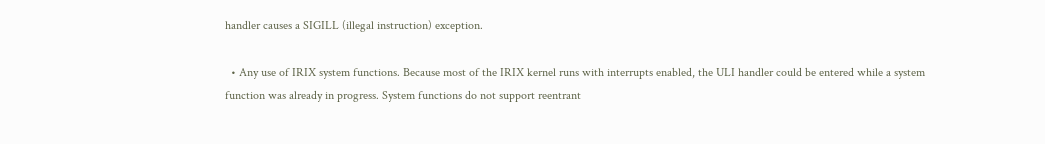handler causes a SIGILL (illegal instruction) exception.

  • Any use of IRIX system functions. Because most of the IRIX kernel runs with interrupts enabled, the ULI handler could be entered while a system function was already in progress. System functions do not support reentrant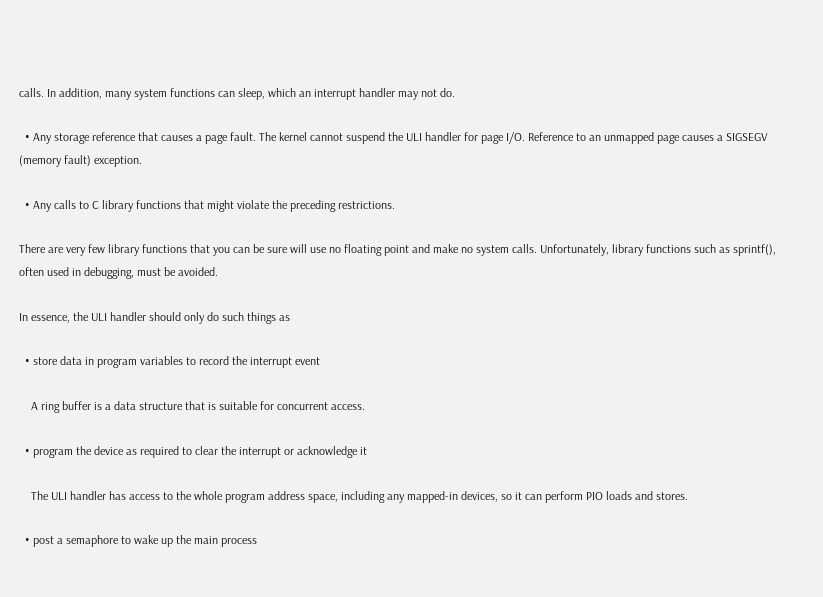calls. In addition, many system functions can sleep, which an interrupt handler may not do.

  • Any storage reference that causes a page fault. The kernel cannot suspend the ULI handler for page I/O. Reference to an unmapped page causes a SIGSEGV (memory fault) exception.

  • Any calls to C library functions that might violate the preceding restrictions.

There are very few library functions that you can be sure will use no floating point and make no system calls. Unfortunately, library functions such as sprintf(), often used in debugging, must be avoided.

In essence, the ULI handler should only do such things as

  • store data in program variables to record the interrupt event

    A ring buffer is a data structure that is suitable for concurrent access.

  • program the device as required to clear the interrupt or acknowledge it

    The ULI handler has access to the whole program address space, including any mapped-in devices, so it can perform PIO loads and stores.

  • post a semaphore to wake up the main process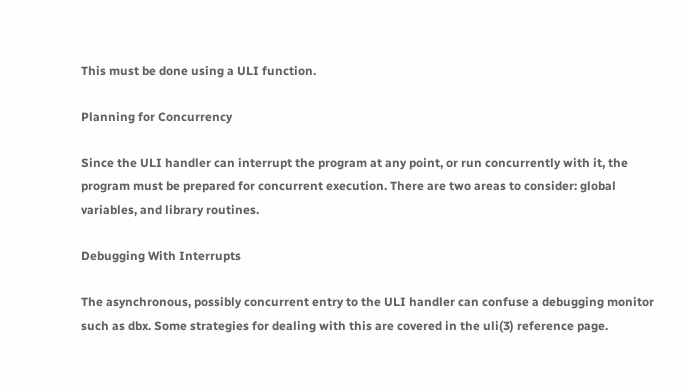This must be done using a ULI function.

Planning for Concurrency

Since the ULI handler can interrupt the program at any point, or run concurrently with it, the program must be prepared for concurrent execution. There are two areas to consider: global variables, and library routines.

Debugging With Interrupts

The asynchronous, possibly concurrent entry to the ULI handler can confuse a debugging monitor such as dbx. Some strategies for dealing with this are covered in the uli(3) reference page.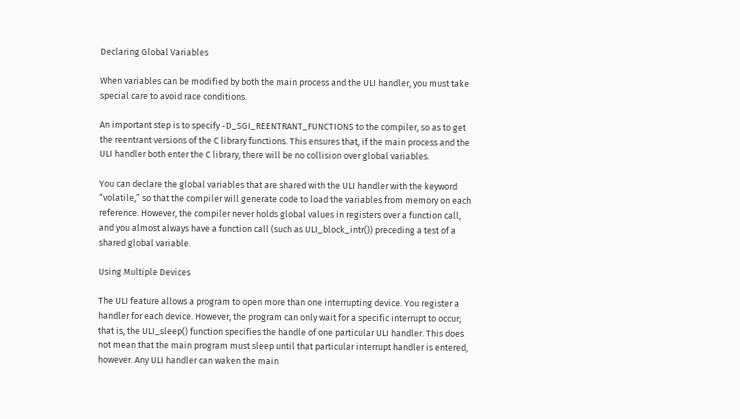Declaring Global Variables

When variables can be modified by both the main process and the ULI handler, you must take special care to avoid race conditions.

An important step is to specify -D_SGI_REENTRANT_FUNCTIONS to the compiler, so as to get the reentrant versions of the C library functions. This ensures that, if the main process and the ULI handler both enter the C library, there will be no collision over global variables.

You can declare the global variables that are shared with the ULI handler with the keyword “volatile,” so that the compiler will generate code to load the variables from memory on each reference. However, the compiler never holds global values in registers over a function call, and you almost always have a function call (such as ULI_block_intr()) preceding a test of a shared global variable.

Using Multiple Devices

The ULI feature allows a program to open more than one interrupting device. You register a handler for each device. However, the program can only wait for a specific interrupt to occur; that is, the ULI_sleep() function specifies the handle of one particular ULI handler. This does not mean that the main program must sleep until that particular interrupt handler is entered, however. Any ULI handler can waken the main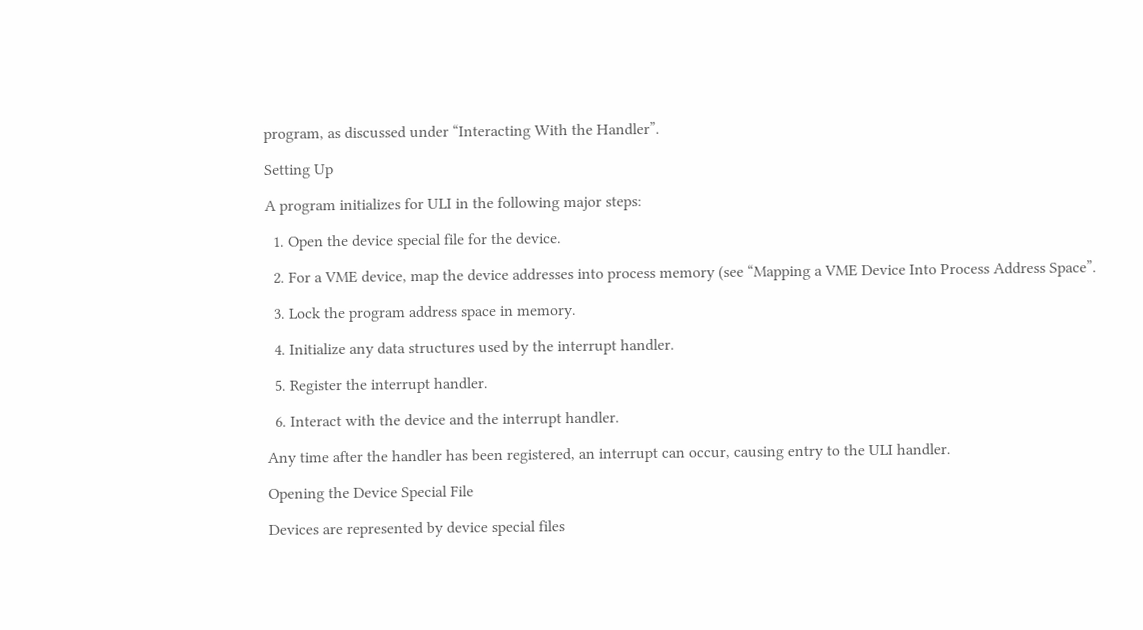program, as discussed under “Interacting With the Handler”.

Setting Up

A program initializes for ULI in the following major steps:

  1. Open the device special file for the device.

  2. For a VME device, map the device addresses into process memory (see “Mapping a VME Device Into Process Address Space”.

  3. Lock the program address space in memory.

  4. Initialize any data structures used by the interrupt handler.

  5. Register the interrupt handler.

  6. Interact with the device and the interrupt handler.

Any time after the handler has been registered, an interrupt can occur, causing entry to the ULI handler.

Opening the Device Special File

Devices are represented by device special files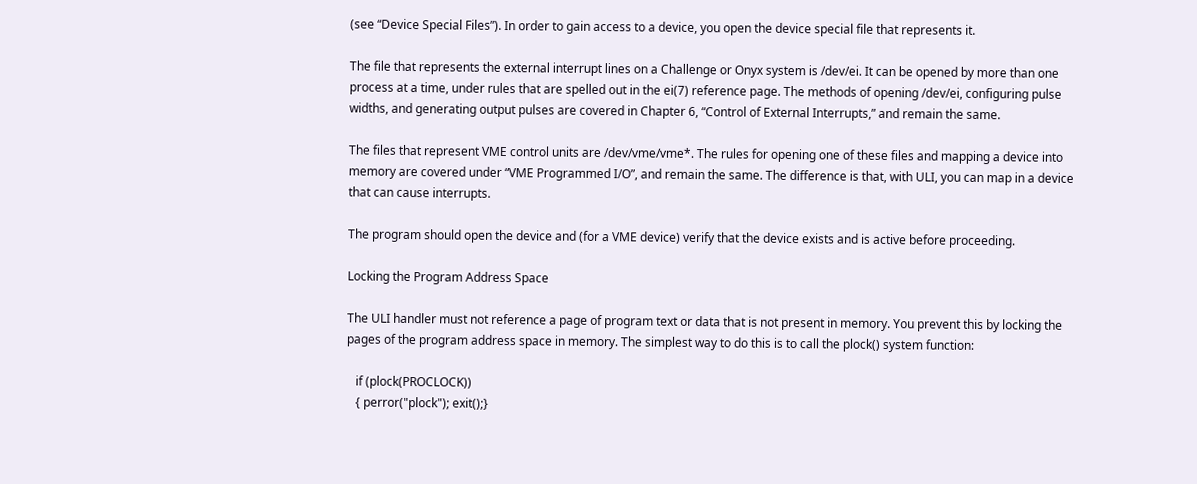(see “Device Special Files”). In order to gain access to a device, you open the device special file that represents it.

The file that represents the external interrupt lines on a Challenge or Onyx system is /dev/ei. It can be opened by more than one process at a time, under rules that are spelled out in the ei(7) reference page. The methods of opening /dev/ei, configuring pulse widths, and generating output pulses are covered in Chapter 6, “Control of External Interrupts,” and remain the same.

The files that represent VME control units are /dev/vme/vme*. The rules for opening one of these files and mapping a device into memory are covered under “VME Programmed I/O”, and remain the same. The difference is that, with ULI, you can map in a device that can cause interrupts.

The program should open the device and (for a VME device) verify that the device exists and is active before proceeding.

Locking the Program Address Space

The ULI handler must not reference a page of program text or data that is not present in memory. You prevent this by locking the pages of the program address space in memory. The simplest way to do this is to call the plock() system function:

   if (plock(PROCLOCK))
   { perror("plock"); exit();}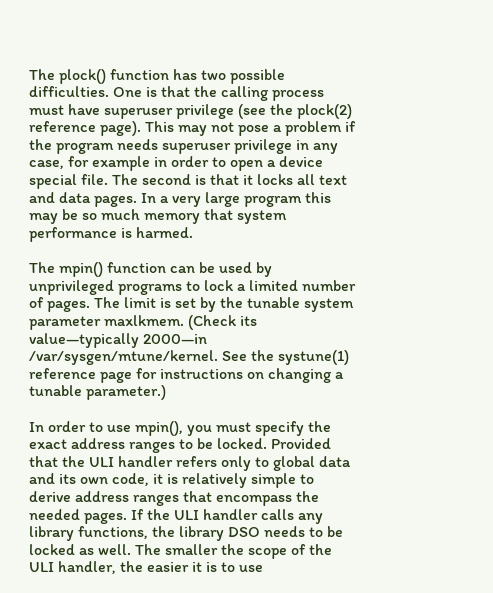The plock() function has two possible difficulties. One is that the calling process must have superuser privilege (see the plock(2) reference page). This may not pose a problem if the program needs superuser privilege in any case, for example in order to open a device special file. The second is that it locks all text and data pages. In a very large program this may be so much memory that system performance is harmed.

The mpin() function can be used by unprivileged programs to lock a limited number of pages. The limit is set by the tunable system parameter maxlkmem. (Check its value—typically 2000—in /var/sysgen/mtune/kernel. See the systune(1) reference page for instructions on changing a tunable parameter.)

In order to use mpin(), you must specify the exact address ranges to be locked. Provided that the ULI handler refers only to global data and its own code, it is relatively simple to derive address ranges that encompass the needed pages. If the ULI handler calls any library functions, the library DSO needs to be locked as well. The smaller the scope of the ULI handler, the easier it is to use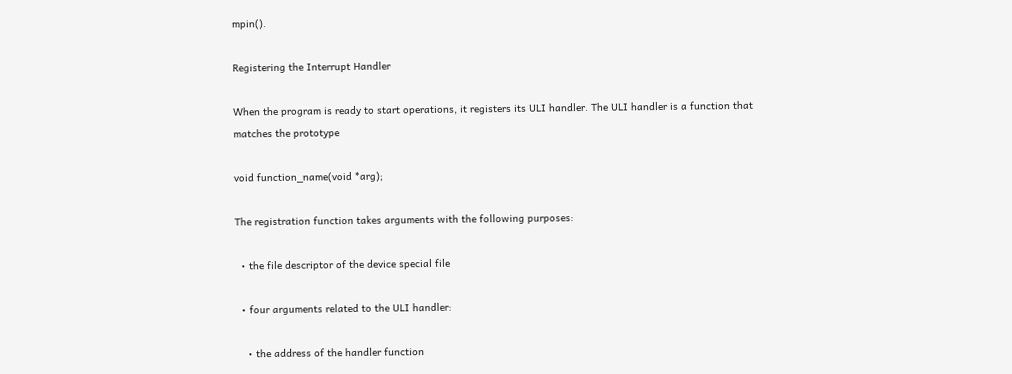mpin().

Registering the Interrupt Handler

When the program is ready to start operations, it registers its ULI handler. The ULI handler is a function that matches the prototype

void function_name(void *arg);

The registration function takes arguments with the following purposes:

  • the file descriptor of the device special file

  • four arguments related to the ULI handler:

    • the address of the handler function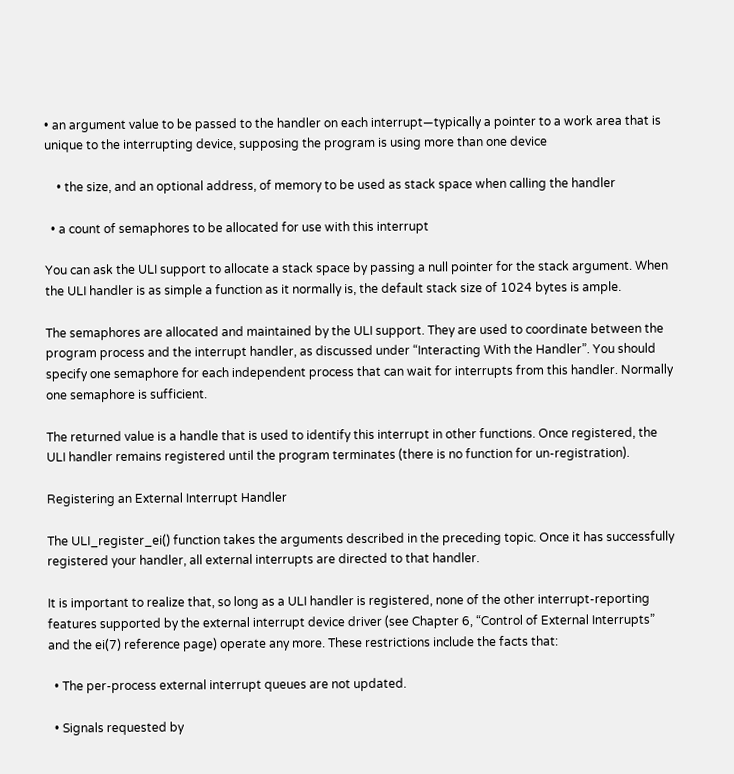• an argument value to be passed to the handler on each interrupt—typically a pointer to a work area that is unique to the interrupting device, supposing the program is using more than one device

    • the size, and an optional address, of memory to be used as stack space when calling the handler

  • a count of semaphores to be allocated for use with this interrupt

You can ask the ULI support to allocate a stack space by passing a null pointer for the stack argument. When the ULI handler is as simple a function as it normally is, the default stack size of 1024 bytes is ample.

The semaphores are allocated and maintained by the ULI support. They are used to coordinate between the program process and the interrupt handler, as discussed under “Interacting With the Handler”. You should specify one semaphore for each independent process that can wait for interrupts from this handler. Normally one semaphore is sufficient.

The returned value is a handle that is used to identify this interrupt in other functions. Once registered, the ULI handler remains registered until the program terminates (there is no function for un-registration).

Registering an External Interrupt Handler

The ULI_register_ei() function takes the arguments described in the preceding topic. Once it has successfully registered your handler, all external interrupts are directed to that handler.

It is important to realize that, so long as a ULI handler is registered, none of the other interrupt-reporting features supported by the external interrupt device driver (see Chapter 6, “Control of External Interrupts” and the ei(7) reference page) operate any more. These restrictions include the facts that:

  • The per-process external interrupt queues are not updated.

  • Signals requested by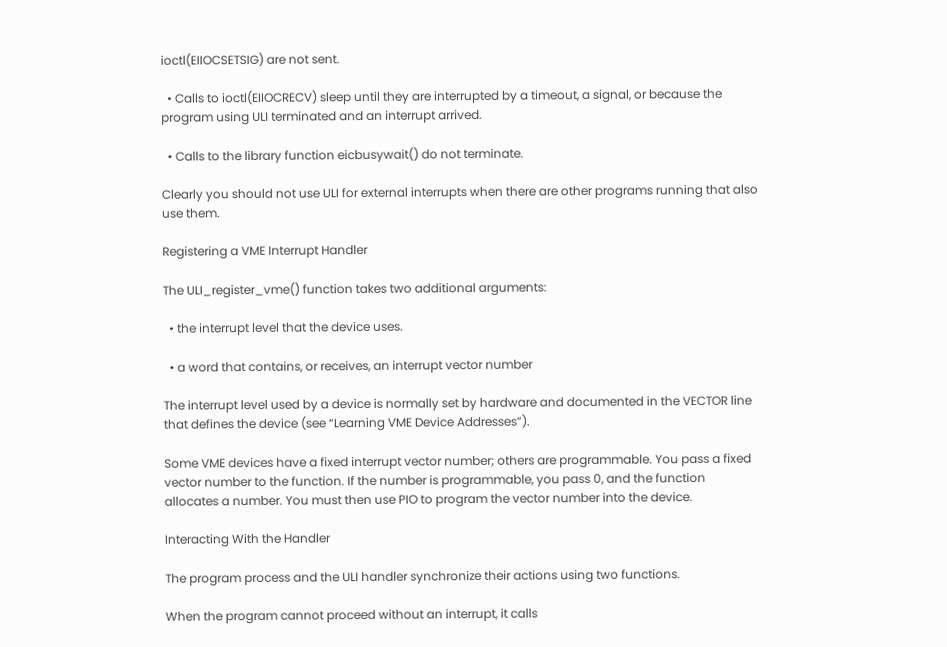ioctl(EIIOCSETSIG) are not sent.

  • Calls to ioctl(EIIOCRECV) sleep until they are interrupted by a timeout, a signal, or because the program using ULI terminated and an interrupt arrived.

  • Calls to the library function eicbusywait() do not terminate.

Clearly you should not use ULI for external interrupts when there are other programs running that also use them.

Registering a VME Interrupt Handler

The ULI_register_vme() function takes two additional arguments:

  • the interrupt level that the device uses.

  • a word that contains, or receives, an interrupt vector number

The interrupt level used by a device is normally set by hardware and documented in the VECTOR line that defines the device (see “Learning VME Device Addresses”).

Some VME devices have a fixed interrupt vector number; others are programmable. You pass a fixed vector number to the function. If the number is programmable, you pass 0, and the function allocates a number. You must then use PIO to program the vector number into the device.

Interacting With the Handler

The program process and the ULI handler synchronize their actions using two functions.

When the program cannot proceed without an interrupt, it calls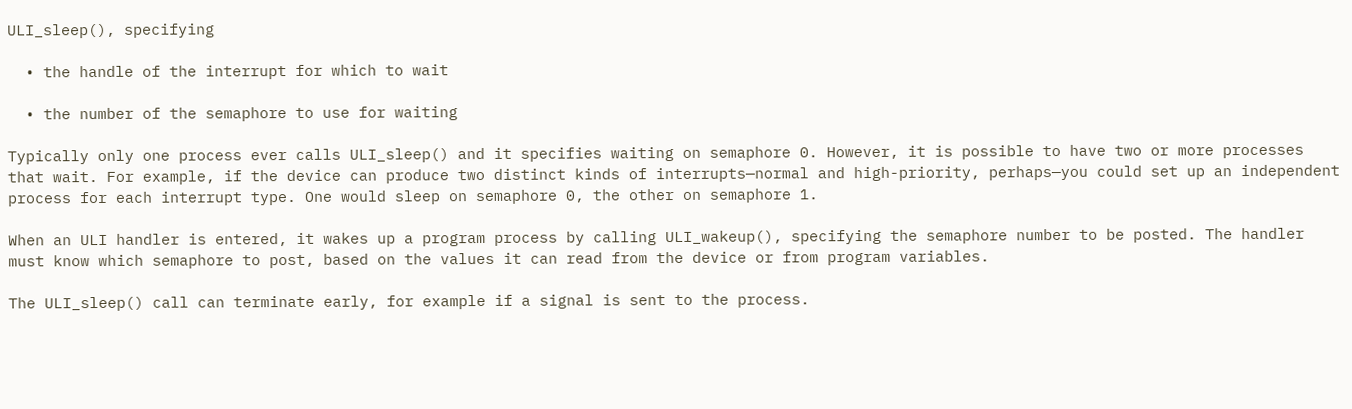ULI_sleep(), specifying

  • the handle of the interrupt for which to wait

  • the number of the semaphore to use for waiting

Typically only one process ever calls ULI_sleep() and it specifies waiting on semaphore 0. However, it is possible to have two or more processes that wait. For example, if the device can produce two distinct kinds of interrupts—normal and high-priority, perhaps—you could set up an independent process for each interrupt type. One would sleep on semaphore 0, the other on semaphore 1.

When an ULI handler is entered, it wakes up a program process by calling ULI_wakeup(), specifying the semaphore number to be posted. The handler must know which semaphore to post, based on the values it can read from the device or from program variables.

The ULI_sleep() call can terminate early, for example if a signal is sent to the process.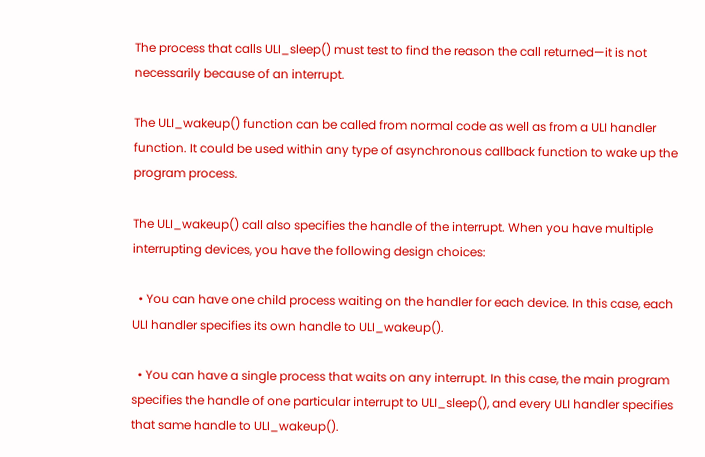The process that calls ULI_sleep() must test to find the reason the call returned—it is not necessarily because of an interrupt.

The ULI_wakeup() function can be called from normal code as well as from a ULI handler function. It could be used within any type of asynchronous callback function to wake up the program process.

The ULI_wakeup() call also specifies the handle of the interrupt. When you have multiple interrupting devices, you have the following design choices:

  • You can have one child process waiting on the handler for each device. In this case, each ULI handler specifies its own handle to ULI_wakeup().

  • You can have a single process that waits on any interrupt. In this case, the main program specifies the handle of one particular interrupt to ULI_sleep(), and every ULI handler specifies that same handle to ULI_wakeup().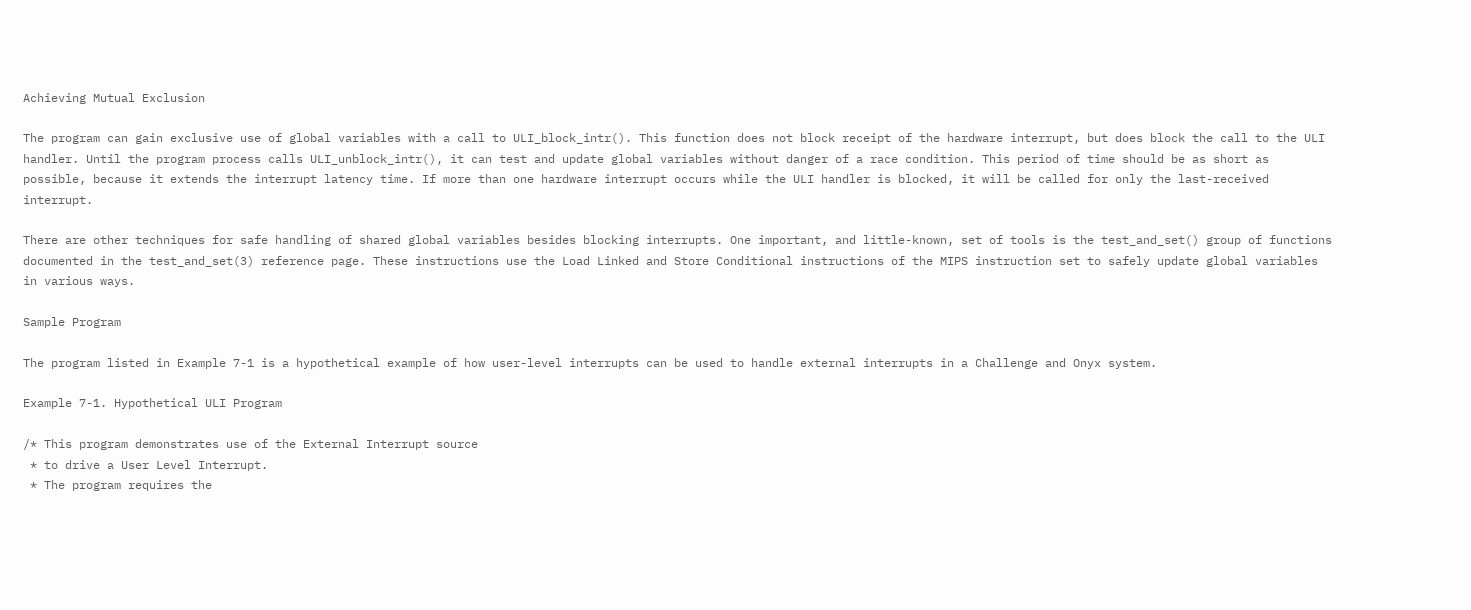Achieving Mutual Exclusion

The program can gain exclusive use of global variables with a call to ULI_block_intr(). This function does not block receipt of the hardware interrupt, but does block the call to the ULI handler. Until the program process calls ULI_unblock_intr(), it can test and update global variables without danger of a race condition. This period of time should be as short as possible, because it extends the interrupt latency time. If more than one hardware interrupt occurs while the ULI handler is blocked, it will be called for only the last-received interrupt.

There are other techniques for safe handling of shared global variables besides blocking interrupts. One important, and little-known, set of tools is the test_and_set() group of functions documented in the test_and_set(3) reference page. These instructions use the Load Linked and Store Conditional instructions of the MIPS instruction set to safely update global variables in various ways.

Sample Program

The program listed in Example 7-1 is a hypothetical example of how user-level interrupts can be used to handle external interrupts in a Challenge and Onyx system.

Example 7-1. Hypothetical ULI Program

/* This program demonstrates use of the External Interrupt source
 * to drive a User Level Interrupt.
 * The program requires the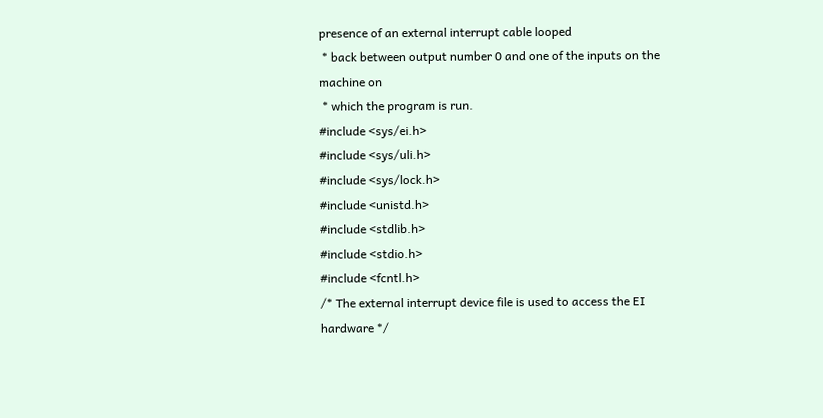presence of an external interrupt cable looped
 * back between output number 0 and one of the inputs on the machine on
 * which the program is run.
#include <sys/ei.h>
#include <sys/uli.h>
#include <sys/lock.h>
#include <unistd.h>
#include <stdlib.h>
#include <stdio.h>
#include <fcntl.h>
/* The external interrupt device file is used to access the EI hardware */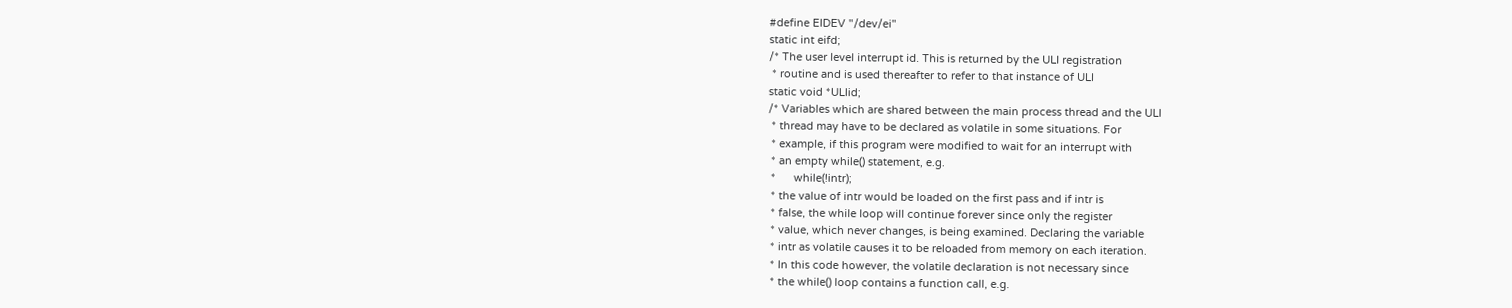#define EIDEV "/dev/ei"
static int eifd;
/* The user level interrupt id. This is returned by the ULI registration
 * routine and is used thereafter to refer to that instance of ULI
static void *ULIid;
/* Variables which are shared between the main process thread and the ULI
 * thread may have to be declared as volatile in some situations. For
 * example, if this program were modified to wait for an interrupt with
 * an empty while() statement, e.g.
 *      while(!intr);
 * the value of intr would be loaded on the first pass and if intr is
 * false, the while loop will continue forever since only the register
 * value, which never changes, is being examined. Declaring the variable
 * intr as volatile causes it to be reloaded from memory on each iteration.
 * In this code however, the volatile declaration is not necessary since
 * the while() loop contains a function call, e.g.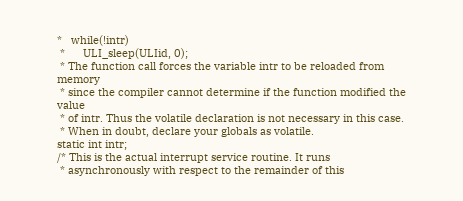*   while(!intr)
 *      ULI_sleep(ULIid, 0);
 * The function call forces the variable intr to be reloaded from memory
 * since the compiler cannot determine if the function modified the value
 * of intr. Thus the volatile declaration is not necessary in this case.
 * When in doubt, declare your globals as volatile.
static int intr;
/* This is the actual interrupt service routine. It runs
 * asynchronously with respect to the remainder of this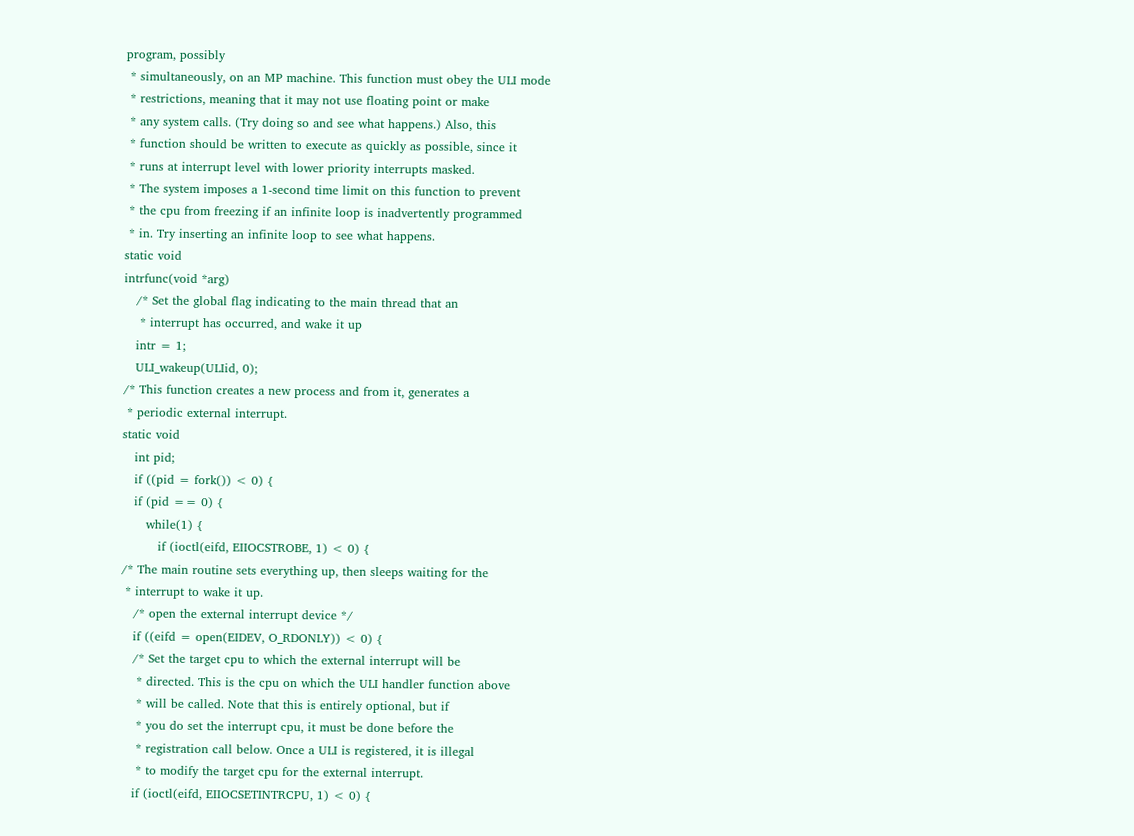program, possibly
 * simultaneously, on an MP machine. This function must obey the ULI mode
 * restrictions, meaning that it may not use floating point or make
 * any system calls. (Try doing so and see what happens.) Also, this
 * function should be written to execute as quickly as possible, since it
 * runs at interrupt level with lower priority interrupts masked.
 * The system imposes a 1-second time limit on this function to prevent
 * the cpu from freezing if an infinite loop is inadvertently programmed
 * in. Try inserting an infinite loop to see what happens.
static void
intrfunc(void *arg)
   /* Set the global flag indicating to the main thread that an
    * interrupt has occurred, and wake it up
   intr = 1;
   ULI_wakeup(ULIid, 0);
/* This function creates a new process and from it, generates a
 * periodic external interrupt.
static void
   int pid;
   if ((pid = fork()) < 0) {
   if (pid == 0) {
      while(1) {
         if (ioctl(eifd, EIIOCSTROBE, 1) < 0) {
/* The main routine sets everything up, then sleeps waiting for the
 * interrupt to wake it up.
   /* open the external interrupt device */
   if ((eifd = open(EIDEV, O_RDONLY)) < 0) {
   /* Set the target cpu to which the external interrupt will be
    * directed. This is the cpu on which the ULI handler function above
    * will be called. Note that this is entirely optional, but if
    * you do set the interrupt cpu, it must be done before the
    * registration call below. Once a ULI is registered, it is illegal
    * to modify the target cpu for the external interrupt.
   if (ioctl(eifd, EIIOCSETINTRCPU, 1) < 0) {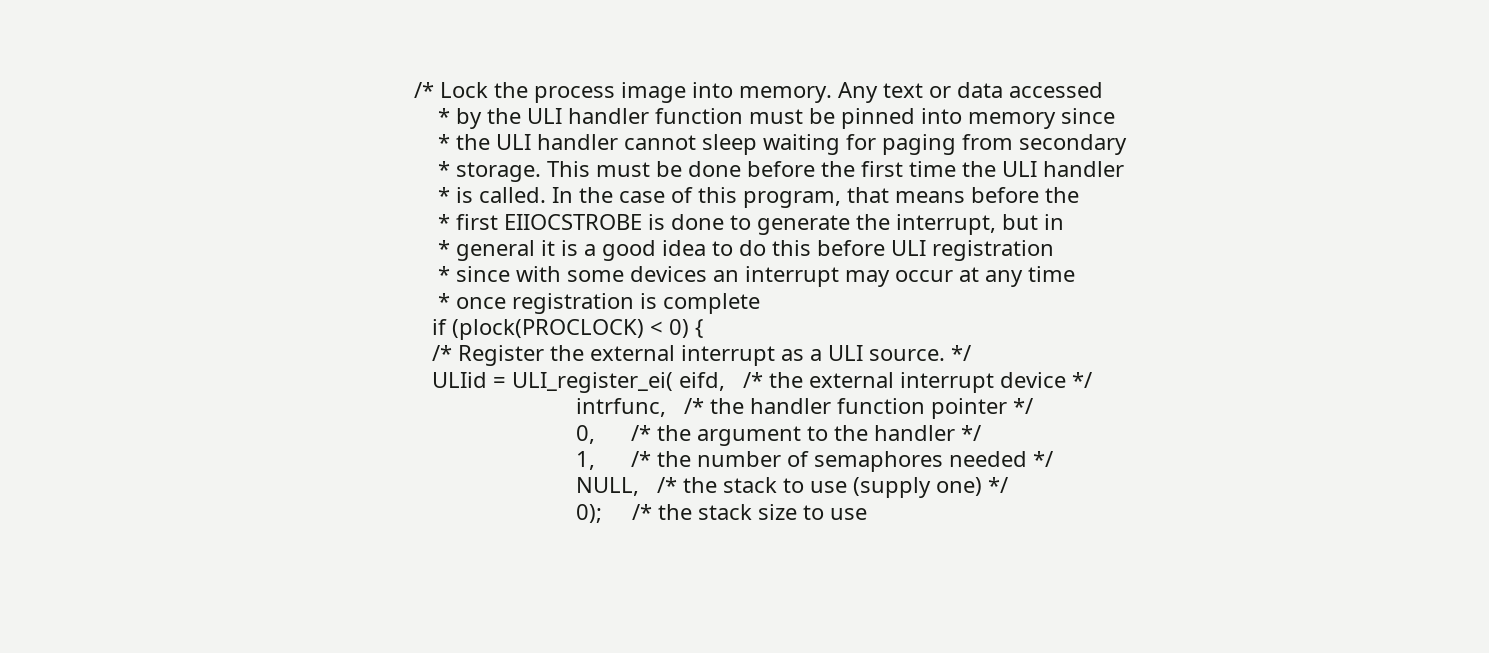/* Lock the process image into memory. Any text or data accessed
    * by the ULI handler function must be pinned into memory since
    * the ULI handler cannot sleep waiting for paging from secondary
    * storage. This must be done before the first time the ULI handler
    * is called. In the case of this program, that means before the
    * first EIIOCSTROBE is done to generate the interrupt, but in
    * general it is a good idea to do this before ULI registration
    * since with some devices an interrupt may occur at any time
    * once registration is complete
   if (plock(PROCLOCK) < 0) {
   /* Register the external interrupt as a ULI source. */
   ULIid = ULI_register_ei( eifd,   /* the external interrupt device */
                           intrfunc,   /* the handler function pointer */
                           0,      /* the argument to the handler */
                           1,      /* the number of semaphores needed */
                           NULL,   /* the stack to use (supply one) */
                           0);     /* the stack size to use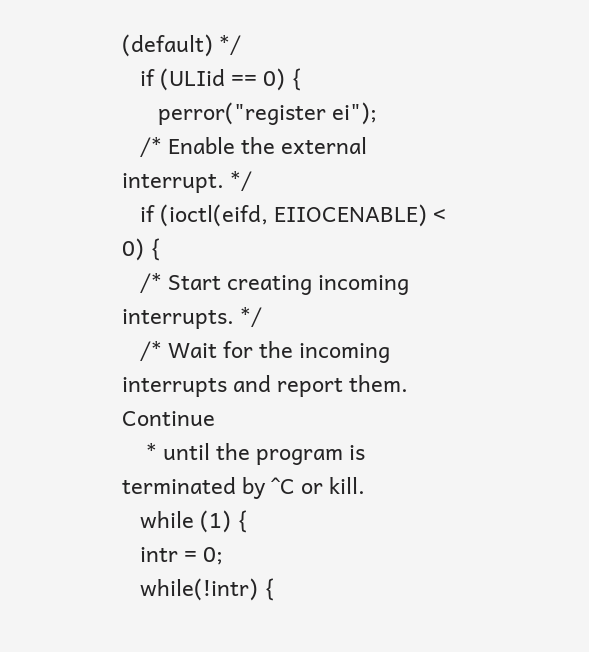(default) */
   if (ULIid == 0) {
      perror("register ei");
   /* Enable the external interrupt. */
   if (ioctl(eifd, EIIOCENABLE) < 0) {
   /* Start creating incoming interrupts. */
   /* Wait for the incoming interrupts and report them. Continue
    * until the program is terminated by ^C or kill.
   while (1) {
   intr = 0;
   while(!intr) {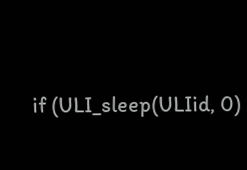if (ULI_sleep(ULIid, 0)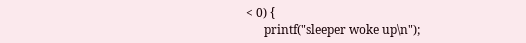< 0) {
      printf("sleeper woke up\n");